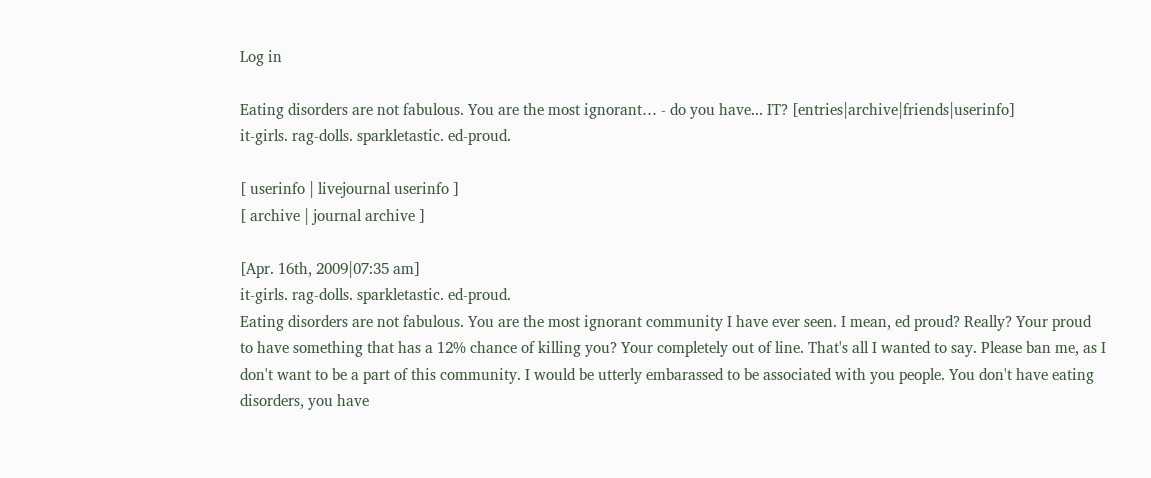Log in

Eating disorders are not fabulous. You are the most ignorant… - do you have... IT? [entries|archive|friends|userinfo]
it-girls. rag-dolls. sparkletastic. ed-proud.

[ userinfo | livejournal userinfo ]
[ archive | journal archive ]

[Apr. 16th, 2009|07:35 am]
it-girls. rag-dolls. sparkletastic. ed-proud.
Eating disorders are not fabulous. You are the most ignorant community I have ever seen. I mean, ed proud? Really? Your proud to have something that has a 12% chance of killing you? Your completely out of line. That's all I wanted to say. Please ban me, as I don't want to be a part of this community. I would be utterly embarassed to be associated with you people. You don't have eating disorders, you have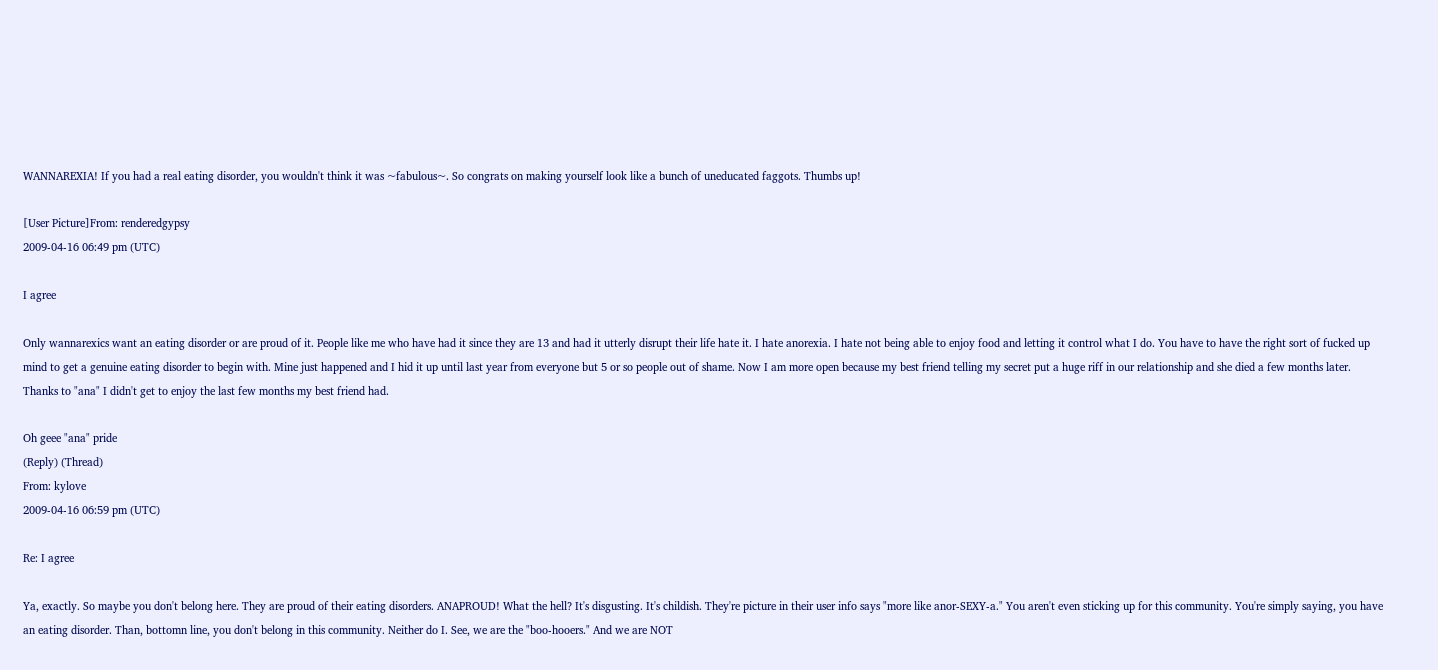WANNAREXIA! If you had a real eating disorder, you wouldn't think it was ~fabulous~. So congrats on making yourself look like a bunch of uneducated faggots. Thumbs up!

[User Picture]From: renderedgypsy
2009-04-16 06:49 pm (UTC)

I agree

Only wannarexics want an eating disorder or are proud of it. People like me who have had it since they are 13 and had it utterly disrupt their life hate it. I hate anorexia. I hate not being able to enjoy food and letting it control what I do. You have to have the right sort of fucked up mind to get a genuine eating disorder to begin with. Mine just happened and I hid it up until last year from everyone but 5 or so people out of shame. Now I am more open because my best friend telling my secret put a huge riff in our relationship and she died a few months later. Thanks to "ana" I didn't get to enjoy the last few months my best friend had.

Oh geee "ana" pride
(Reply) (Thread)
From: kylove
2009-04-16 06:59 pm (UTC)

Re: I agree

Ya, exactly. So maybe you don't belong here. They are proud of their eating disorders. ANAPROUD! What the hell? It's disgusting. It's childish. They're picture in their user info says "more like anor-SEXY-a." You aren't even sticking up for this community. You're simply saying, you have an eating disorder. Than, bottomn line, you don't belong in this community. Neither do I. See, we are the "boo-hooers." And we are NOT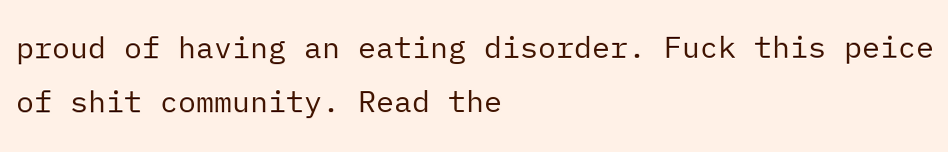proud of having an eating disorder. Fuck this peice of shit community. Read the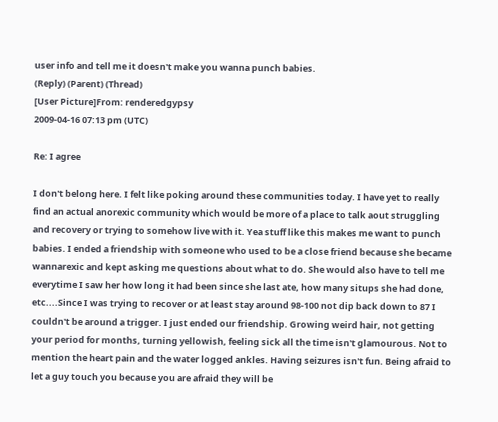user info and tell me it doesn't make you wanna punch babies.
(Reply) (Parent) (Thread)
[User Picture]From: renderedgypsy
2009-04-16 07:13 pm (UTC)

Re: I agree

I don't belong here. I felt like poking around these communities today. I have yet to really find an actual anorexic community which would be more of a place to talk aout struggling and recovery or trying to somehow live with it. Yea stuff like this makes me want to punch babies. I ended a friendship with someone who used to be a close friend because she became wannarexic and kept asking me questions about what to do. She would also have to tell me everytime I saw her how long it had been since she last ate, how many situps she had done, etc....Since I was trying to recover or at least stay around 98-100 not dip back down to 87 I couldn't be around a trigger. I just ended our friendship. Growing weird hair, not getting your period for months, turning yellowish, feeling sick all the time isn't glamourous. Not to mention the heart pain and the water logged ankles. Having seizures isn't fun. Being afraid to let a guy touch you because you are afraid they will be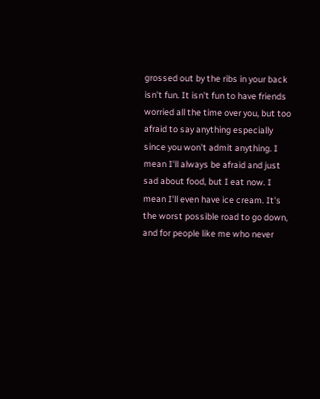grossed out by the ribs in your back isn't fun. It isn't fun to have friends worried all the time over you, but too afraid to say anything especially since you won't admit anything. I mean I'll always be afraid and just sad about food, but I eat now. I mean I'll even have ice cream. It's the worst possible road to go down, and for people like me who never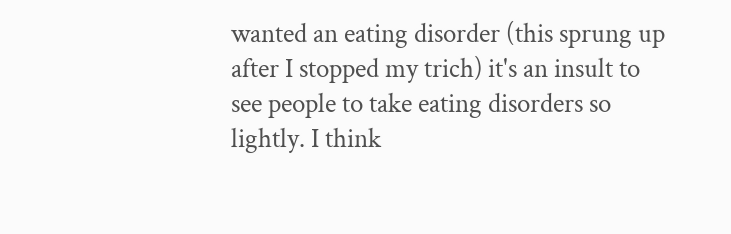wanted an eating disorder (this sprung up after I stopped my trich) it's an insult to see people to take eating disorders so lightly. I think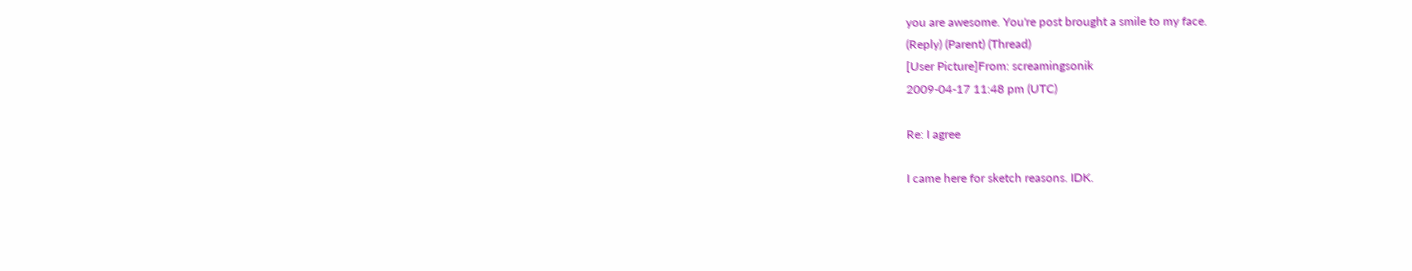you are awesome. You're post brought a smile to my face.
(Reply) (Parent) (Thread)
[User Picture]From: screamingsonik
2009-04-17 11:48 pm (UTC)

Re: I agree

I came here for sketch reasons. IDK.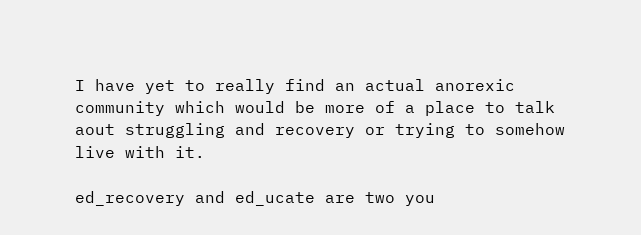I have yet to really find an actual anorexic community which would be more of a place to talk aout struggling and recovery or trying to somehow live with it.

ed_recovery and ed_ucate are two you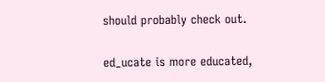should probably check out.

ed_ucate is more educated,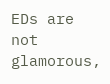EDs are not glamorous,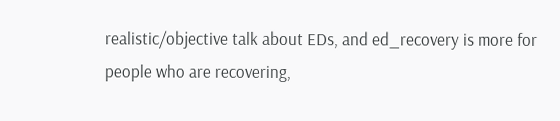realistic/objective talk about EDs, and ed_recovery is more for people who are recovering,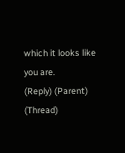which it looks like you are.
(Reply) (Parent) (Thread)